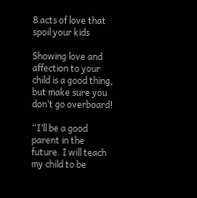8 acts of love that spoil your kids

Showing love and affection to your child is a good thing, but make sure you don’t go overboard!

“I’ll be a good parent in the future. I will teach my child to be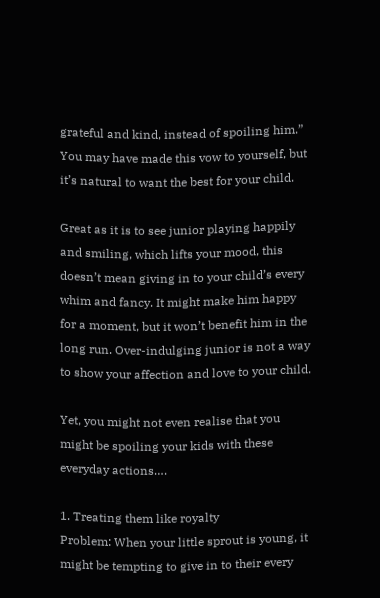grateful and kind, instead of spoiling him.” You may have made this vow to yourself, but it’s natural to want the best for your child.

Great as it is to see junior playing happily and smiling, which lifts your mood, this doesn’t mean giving in to your child’s every whim and fancy. It might make him happy for a moment, but it won’t benefit him in the long run. Over-indulging junior is not a way to show your affection and love to your child.

Yet, you might not even realise that you might be spoiling your kids with these everyday actions….

1. Treating them like royalty
Problem: When your little sprout is young, it might be tempting to give in to their every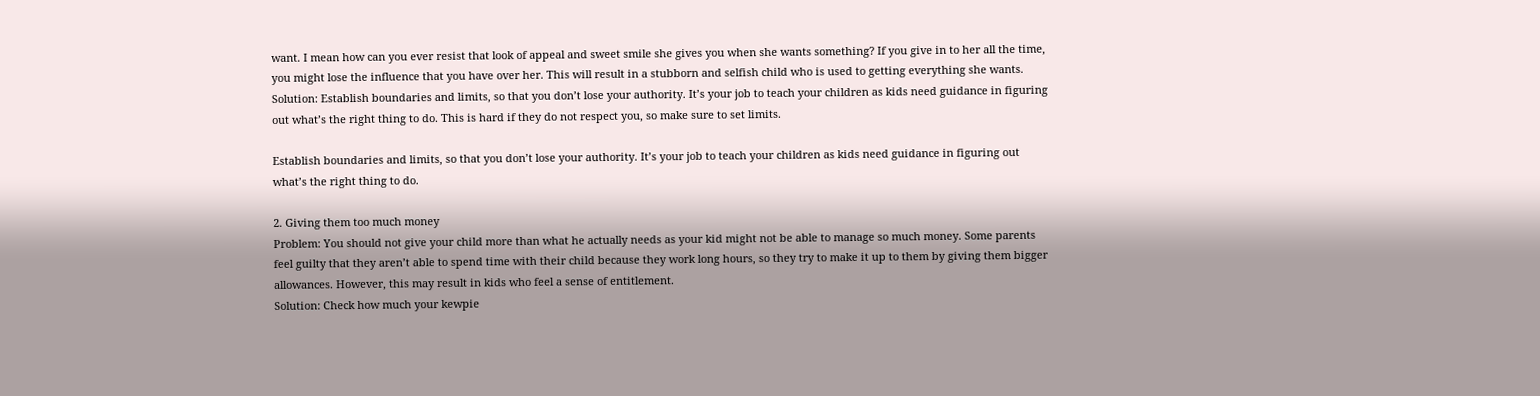want. I mean how can you ever resist that look of appeal and sweet smile she gives you when she wants something? If you give in to her all the time, you might lose the influence that you have over her. This will result in a stubborn and selfish child who is used to getting everything she wants.
Solution: Establish boundaries and limits, so that you don’t lose your authority. It’s your job to teach your children as kids need guidance in figuring out what’s the right thing to do. This is hard if they do not respect you, so make sure to set limits.

Establish boundaries and limits, so that you don’t lose your authority. It’s your job to teach your children as kids need guidance in figuring out what’s the right thing to do.

2. Giving them too much money
Problem: You should not give your child more than what he actually needs as your kid might not be able to manage so much money. Some parents feel guilty that they aren’t able to spend time with their child because they work long hours, so they try to make it up to them by giving them bigger allowances. However, this may result in kids who feel a sense of entitlement.
Solution: Check how much your kewpie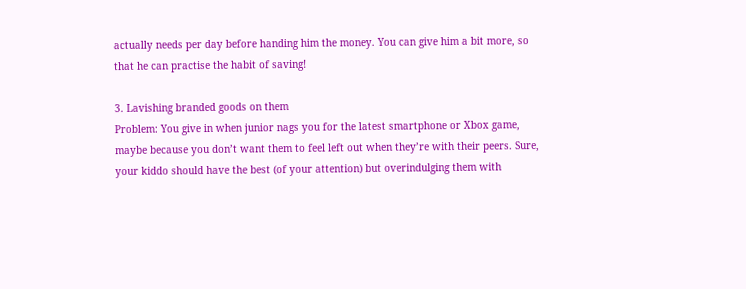actually needs per day before handing him the money. You can give him a bit more, so that he can practise the habit of saving!

3. Lavishing branded goods on them
Problem: You give in when junior nags you for the latest smartphone or Xbox game, maybe because you don’t want them to feel left out when they’re with their peers. Sure, your kiddo should have the best (of your attention) but overindulging them with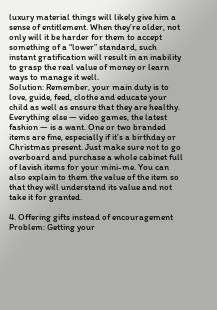luxury material things will likely give him a sense of entitlement. When they’re older, not only will it be harder for them to accept something of a “lower” standard, such instant gratification will result in an inability to grasp the real value of money or learn ways to manage it well.
Solution: Remember, your main duty is to love, guide, feed, clothe and educate your child as well as ensure that they are healthy. Everything else ― video games, the latest fashion ― is a want. One or two branded items are fine, especially if it’s a birthday or Christmas present. Just make sure not to go overboard and purchase a whole cabinet full of lavish items for your mini-me. You can also explain to them the value of the item so that they will understand its value and not take it for granted.

4. Offering gifts instead of encouragement
Problem: Getting your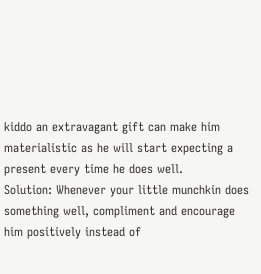kiddo an extravagant gift can make him materialistic as he will start expecting a present every time he does well.
Solution: Whenever your little munchkin does something well, compliment and encourage him positively instead of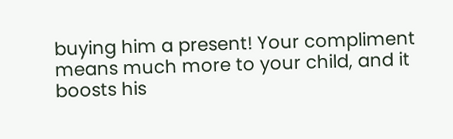buying him a present! Your compliment means much more to your child, and it boosts his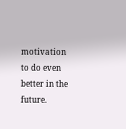motivation to do even better in the future.